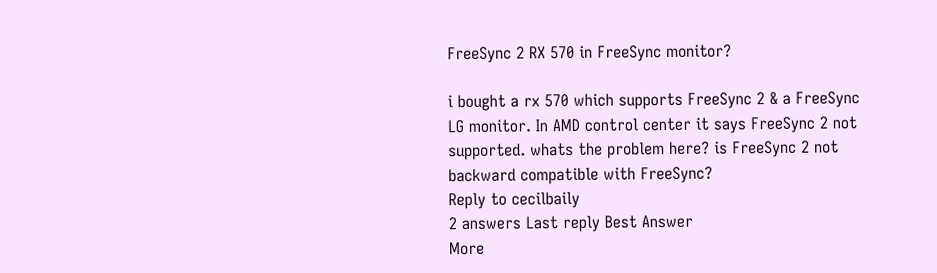FreeSync 2 RX 570 in FreeSync monitor?

i bought a rx 570 which supports FreeSync 2 & a FreeSync LG monitor. In AMD control center it says FreeSync 2 not supported. whats the problem here? is FreeSync 2 not backward compatible with FreeSync?
Reply to cecilbaily
2 answers Last reply Best Answer
More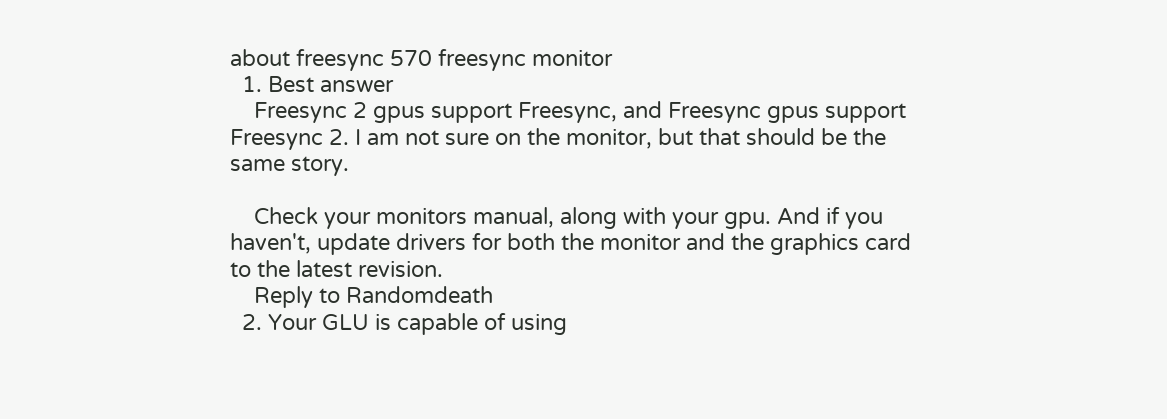about freesync 570 freesync monitor
  1. Best answer
    Freesync 2 gpus support Freesync, and Freesync gpus support Freesync 2. I am not sure on the monitor, but that should be the same story.

    Check your monitors manual, along with your gpu. And if you haven't, update drivers for both the monitor and the graphics card to the latest revision.
    Reply to Randomdeath
  2. Your GLU is capable of using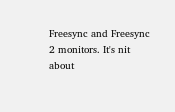Freesync and Freesync 2 monitors. It's nit about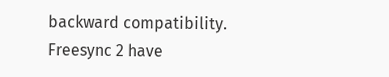backward compatibility. Freesync 2 have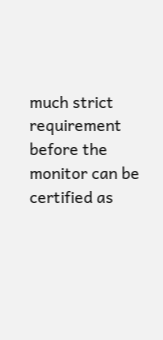much strict requirement before the monitor can be certified as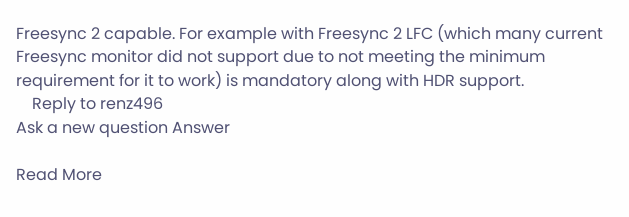Freesync 2 capable. For example with Freesync 2 LFC (which many current Freesync monitor did not support due to not meeting the minimum requirement for it to work) is mandatory along with HDR support.
    Reply to renz496
Ask a new question Answer

Read More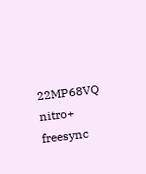22MP68VQ nitro+ freesync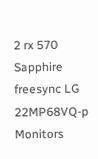2 rx 570 Sapphire freesync LG 22MP68VQ-p Monitors